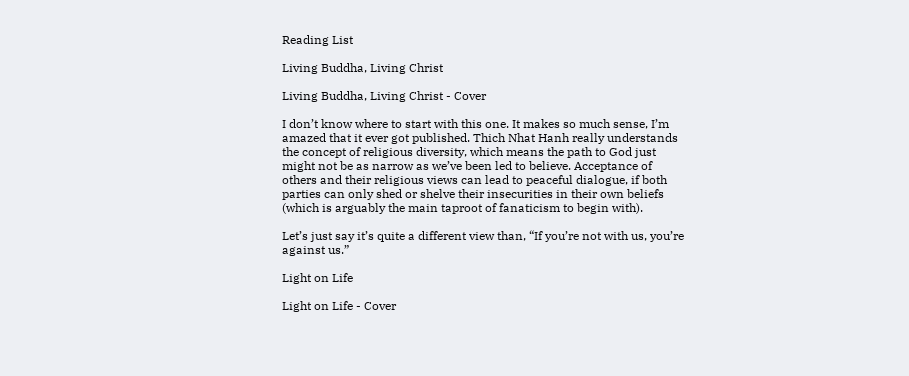Reading List

Living Buddha, Living Christ

Living Buddha, Living Christ - Cover

I don’t know where to start with this one. It makes so much sense, I’m amazed that it ever got published. Thich Nhat Hanh really understands the concept of religious diversity, which means the path to God just might not be as narrow as we’ve been led to believe. Acceptance of others and their religious views can lead to peaceful dialogue, if both parties can only shed or shelve their insecurities in their own beliefs (which is arguably the main taproot of fanaticism to begin with).

Let’s just say it’s quite a different view than, “If you’re not with us, you’re against us.”

Light on Life

Light on Life - Cover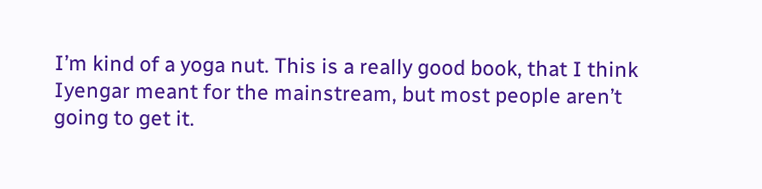I’m kind of a yoga nut. This is a really good book, that I think Iyengar meant for the mainstream, but most people aren’t going to get it.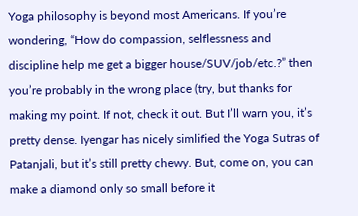Yoga philosophy is beyond most Americans. If you’re wondering, “How do compassion, selflessness and discipline help me get a bigger house/SUV/job/etc.?” then you’re probably in the wrong place (try, but thanks for making my point. If not, check it out. But I’ll warn you, it’s pretty dense. Iyengar has nicely simlified the Yoga Sutras of Patanjali, but it’s still pretty chewy. But, come on, you can make a diamond only so small before it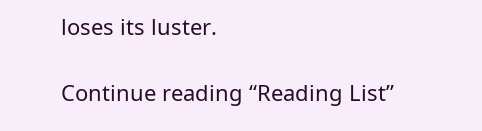loses its luster.

Continue reading “Reading List”